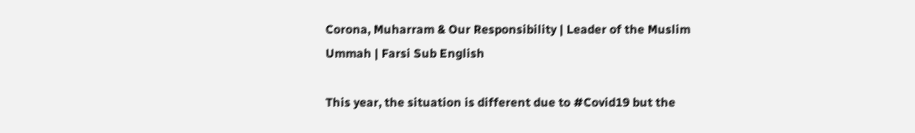Corona, Muharram & Our Responsibility | Leader of the Muslim Ummah | Farsi Sub English

This year, the situation is different due to #Covid19 but the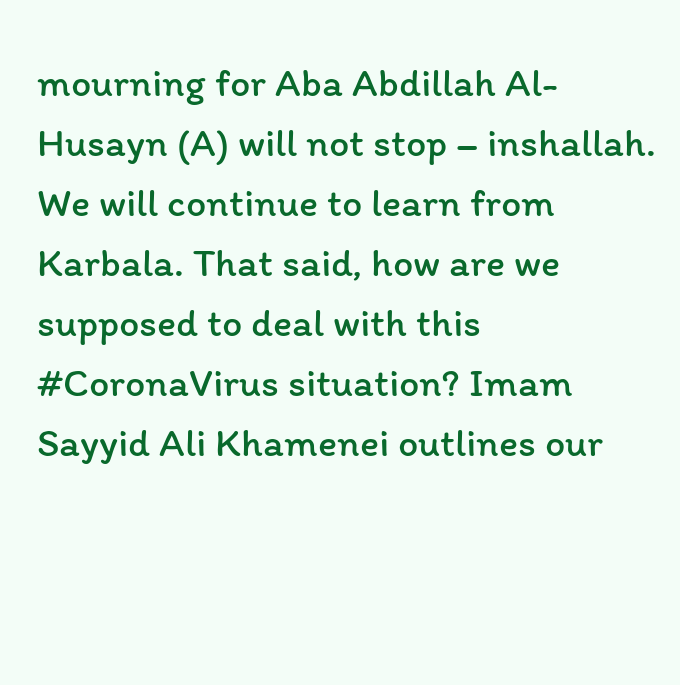mourning for Aba Abdillah Al-Husayn (A) will not stop – inshallah. We will continue to learn from Karbala. That said, how are we supposed to deal with this #CoronaVirus situation? Imam Sayyid Ali Khamenei outlines our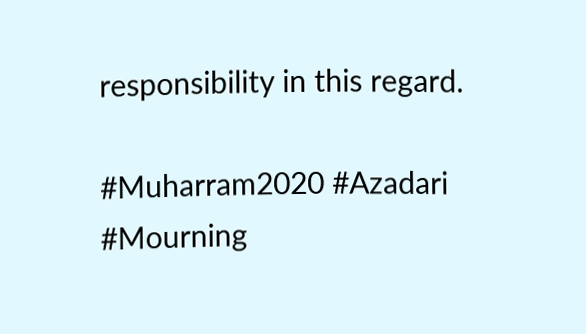responsibility in this regard.

#Muharram2020 #Azadari #Mourning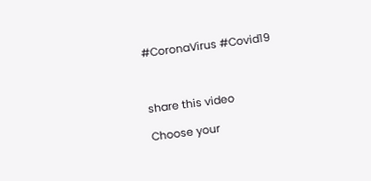#CoronaVirus #Covid19



share this video

Choose your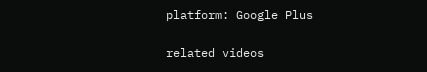platform: Google Plus

related videos